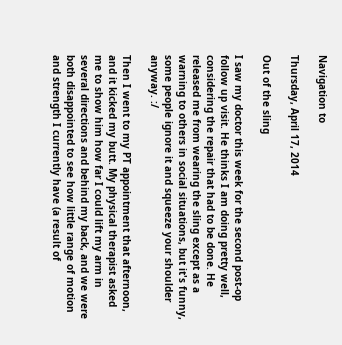Navigation to

Thursday, April 17, 2014

Out of the sling

I saw my doctor this week for the second post-op follow up visit. He thinks I am doing pretty well, considering the repair that had to be done. He released me from wearing the sling except as a warning to others in social situations, but it's funny, some people ignore it and squeeze your shoulder anyway. :/

Then I went to my PT appointment that afternoon, and it kicked my butt. My physical therapist asked me to show him how far I could lift my arm in several directions and behind my back, and we were both disappointed to see how little range of motion and strength I currently have (a result of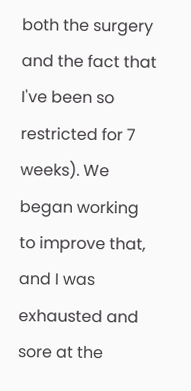both the surgery and the fact that I've been so restricted for 7 weeks). We began working to improve that, and I was exhausted and sore at the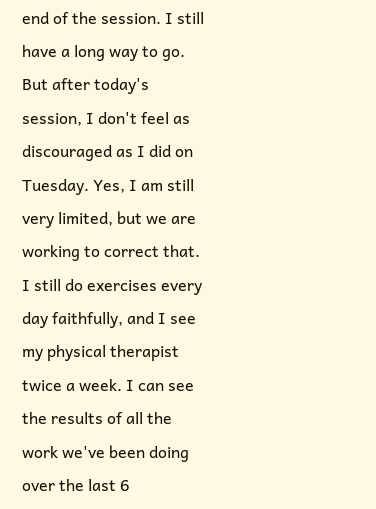end of the session. I still have a long way to go. But after today's session, I don't feel as discouraged as I did on Tuesday. Yes, I am still very limited, but we are working to correct that. I still do exercises every day faithfully, and I see my physical therapist twice a week. I can see the results of all the work we've been doing over the last 6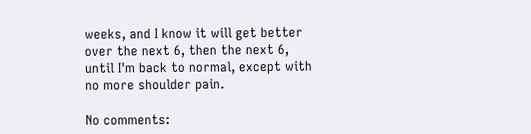weeks, and I know it will get better over the next 6, then the next 6, until I'm back to normal, except with no more shoulder pain.

No comments: